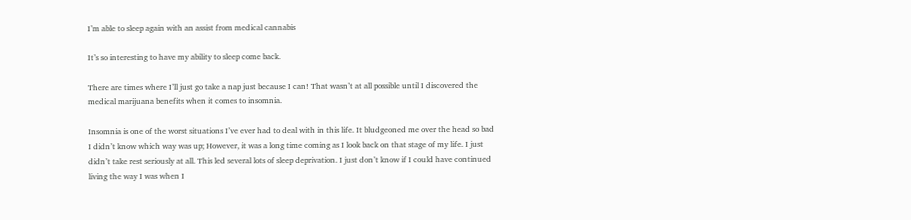I’m able to sleep again with an assist from medical cannabis

It’s so interesting to have my ability to sleep come back.

There are times where I’ll just go take a nap just because I can! That wasn’t at all possible until I discovered the medical marijuana benefits when it comes to insomnia.

Insomnia is one of the worst situations I’ve ever had to deal with in this life. It bludgeoned me over the head so bad I didn’t know which way was up; However, it was a long time coming as I look back on that stage of my life. I just didn’t take rest seriously at all. This led several lots of sleep deprivation. I just don’t know if I could have continued living the way I was when I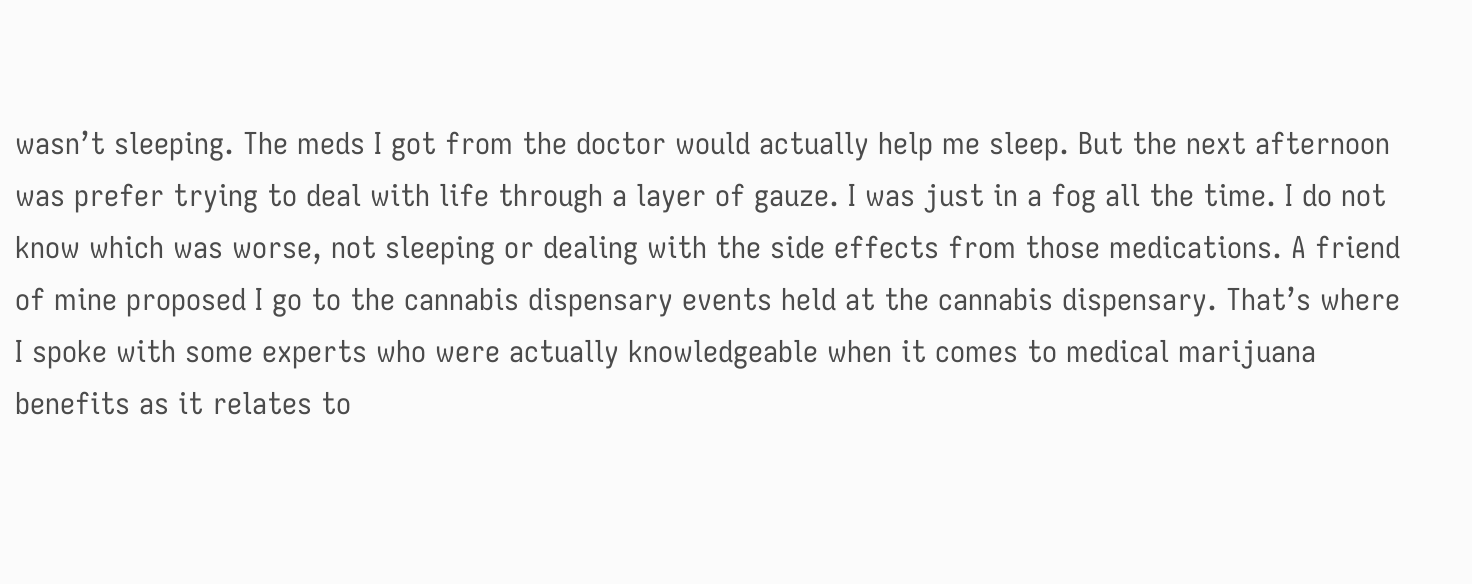wasn’t sleeping. The meds I got from the doctor would actually help me sleep. But the next afternoon was prefer trying to deal with life through a layer of gauze. I was just in a fog all the time. I do not know which was worse, not sleeping or dealing with the side effects from those medications. A friend of mine proposed I go to the cannabis dispensary events held at the cannabis dispensary. That’s where I spoke with some experts who were actually knowledgeable when it comes to medical marijuana benefits as it relates to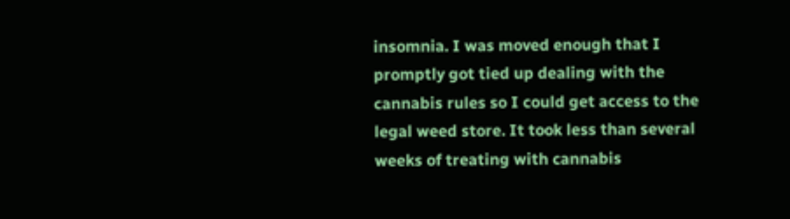insomnia. I was moved enough that I promptly got tied up dealing with the cannabis rules so I could get access to the legal weed store. It took less than several weeks of treating with cannabis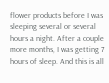flower products before I was sleeping several or several hours a night. After a couple more months, I was getting 7 hours of sleep. And this is all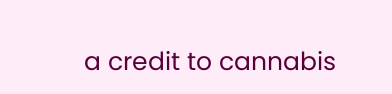a credit to cannabis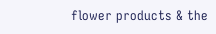flower products & the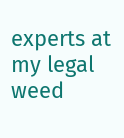experts at my legal weed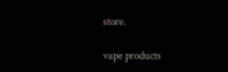store.

vape products